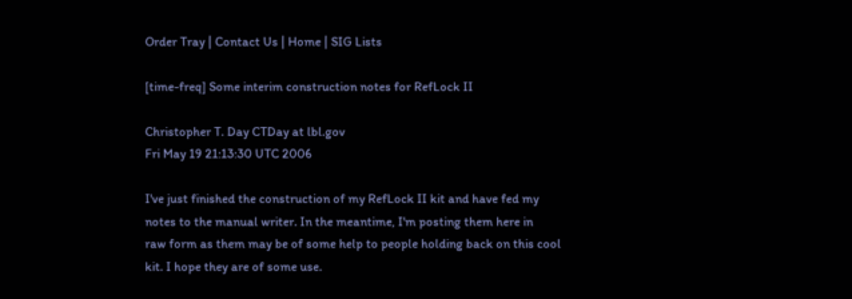Order Tray | Contact Us | Home | SIG Lists

[time-freq] Some interim construction notes for RefLock II

Christopher T. Day CTDay at lbl.gov
Fri May 19 21:13:30 UTC 2006

I've just finished the construction of my RefLock II kit and have fed my
notes to the manual writer. In the meantime, I'm posting them here in
raw form as them may be of some help to people holding back on this cool
kit. I hope they are of some use.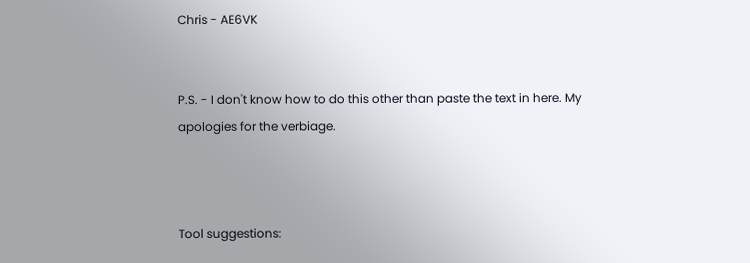Chris - AE6VK


P.S. - I don't know how to do this other than paste the text in here. My
apologies for the verbiage.



Tool suggestions: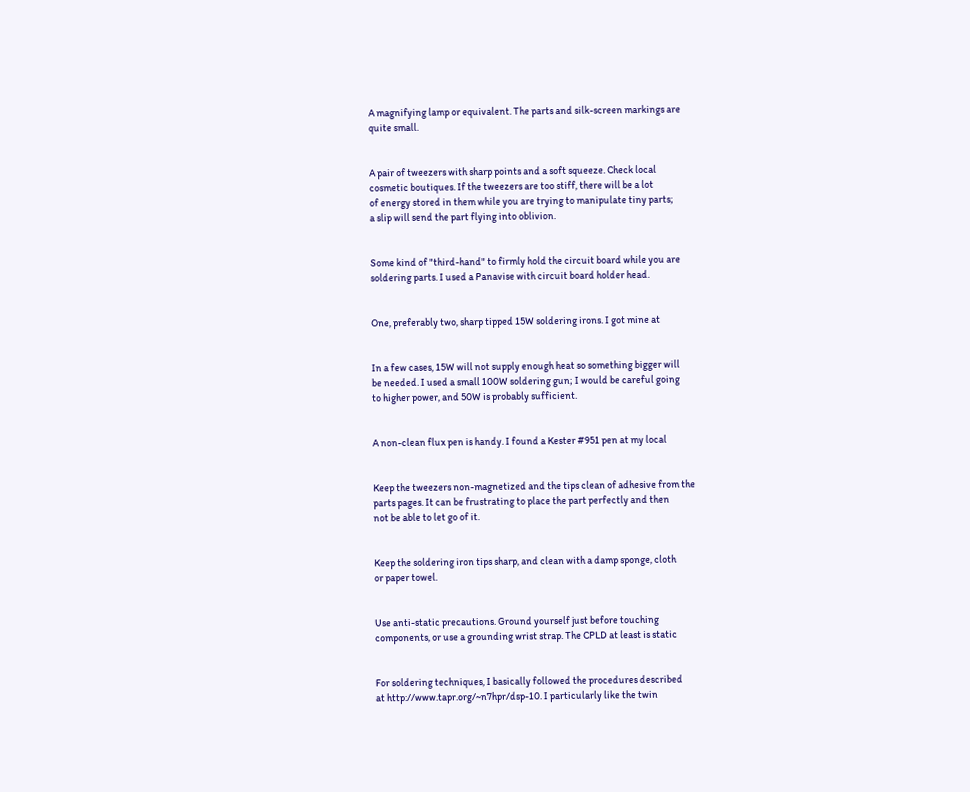A magnifying lamp or equivalent. The parts and silk-screen markings are
quite small.


A pair of tweezers with sharp points and a soft squeeze. Check local
cosmetic boutiques. If the tweezers are too stiff, there will be a lot
of energy stored in them while you are trying to manipulate tiny parts;
a slip will send the part flying into oblivion.


Some kind of "third-hand" to firmly hold the circuit board while you are
soldering parts. I used a Panavise with circuit board holder head.


One, preferably two, sharp tipped 15W soldering irons. I got mine at


In a few cases, 15W will not supply enough heat so something bigger will
be needed. I used a small 100W soldering gun; I would be careful going
to higher power, and 50W is probably sufficient.


A non-clean flux pen is handy. I found a Kester #951 pen at my local


Keep the tweezers non-magnetized and the tips clean of adhesive from the
parts pages. It can be frustrating to place the part perfectly and then
not be able to let go of it.


Keep the soldering iron tips sharp, and clean with a damp sponge, cloth
or paper towel.


Use anti-static precautions. Ground yourself just before touching
components, or use a grounding wrist strap. The CPLD at least is static


For soldering techniques, I basically followed the procedures described
at http://www.tapr.org/~n7hpr/dsp-10. I particularly like the twin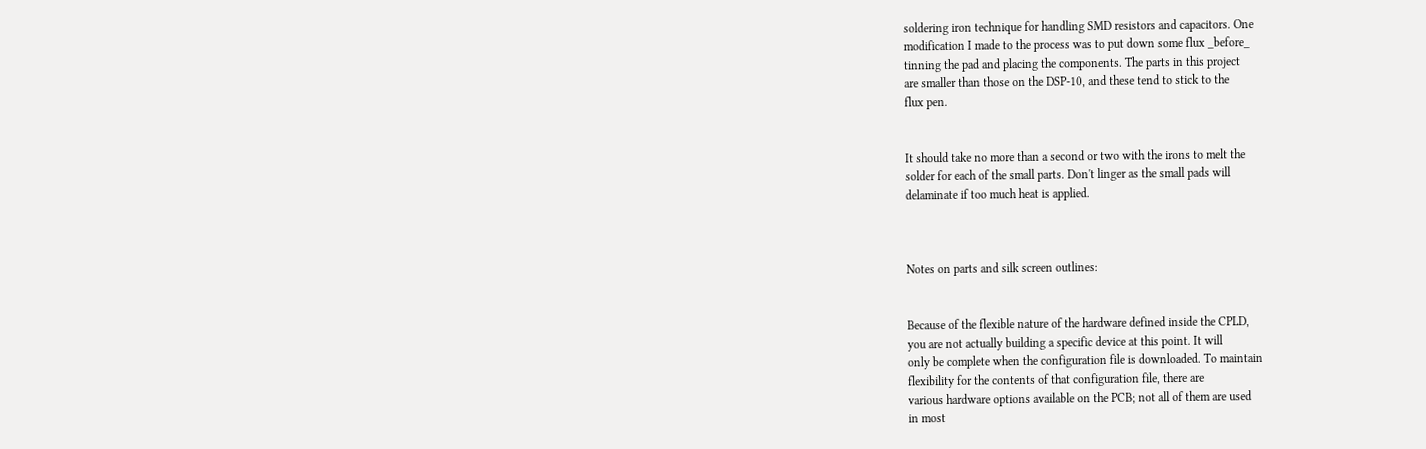soldering iron technique for handling SMD resistors and capacitors. One
modification I made to the process was to put down some flux _before_
tinning the pad and placing the components. The parts in this project
are smaller than those on the DSP-10, and these tend to stick to the
flux pen.


It should take no more than a second or two with the irons to melt the
solder for each of the small parts. Don't linger as the small pads will
delaminate if too much heat is applied.



Notes on parts and silk screen outlines:


Because of the flexible nature of the hardware defined inside the CPLD,
you are not actually building a specific device at this point. It will
only be complete when the configuration file is downloaded. To maintain
flexibility for the contents of that configuration file, there are
various hardware options available on the PCB; not all of them are used
in most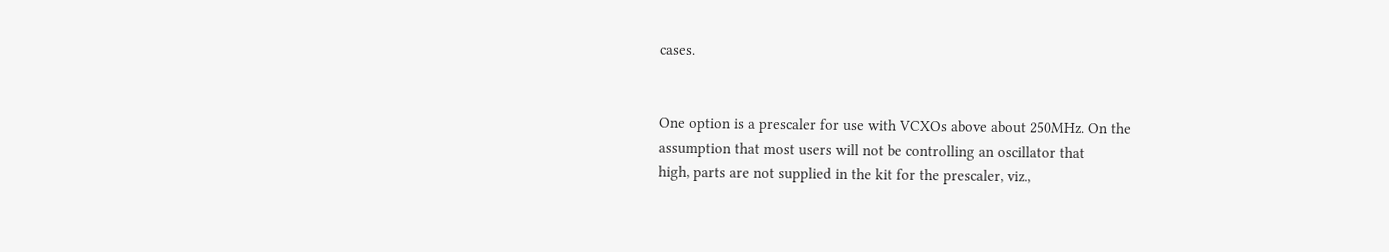cases.


One option is a prescaler for use with VCXOs above about 250MHz. On the
assumption that most users will not be controlling an oscillator that
high, parts are not supplied in the kit for the prescaler, viz.,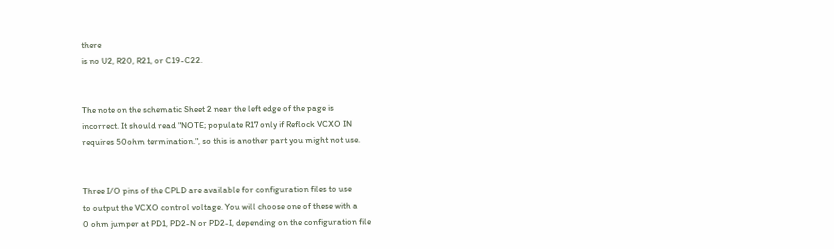there
is no U2, R20, R21, or C19-C22.


The note on the schematic Sheet 2 near the left edge of the page is
incorrect. It should read "NOTE; populate R17 only if Reflock VCXO IN
requires 50ohm termination.", so this is another part you might not use.


Three I/O pins of the CPLD are available for configuration files to use
to output the VCXO control voltage. You will choose one of these with a
0 ohm jumper at PD1, PD2-N or PD2-I, depending on the configuration file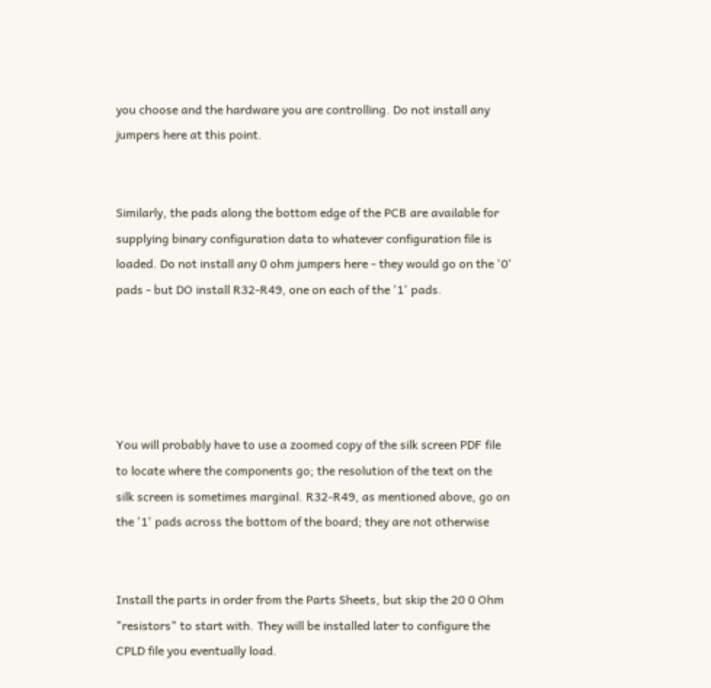you choose and the hardware you are controlling. Do not install any
jumpers here at this point.


Similarly, the pads along the bottom edge of the PCB are available for
supplying binary configuration data to whatever configuration file is
loaded. Do not install any 0 ohm jumpers here - they would go on the '0'
pads - but DO install R32-R49, one on each of the '1' pads.





You will probably have to use a zoomed copy of the silk screen PDF file
to locate where the components go; the resolution of the text on the
silk screen is sometimes marginal. R32-R49, as mentioned above, go on
the '1' pads across the bottom of the board; they are not otherwise


Install the parts in order from the Parts Sheets, but skip the 20 0 Ohm
"resistors" to start with. They will be installed later to configure the
CPLD file you eventually load.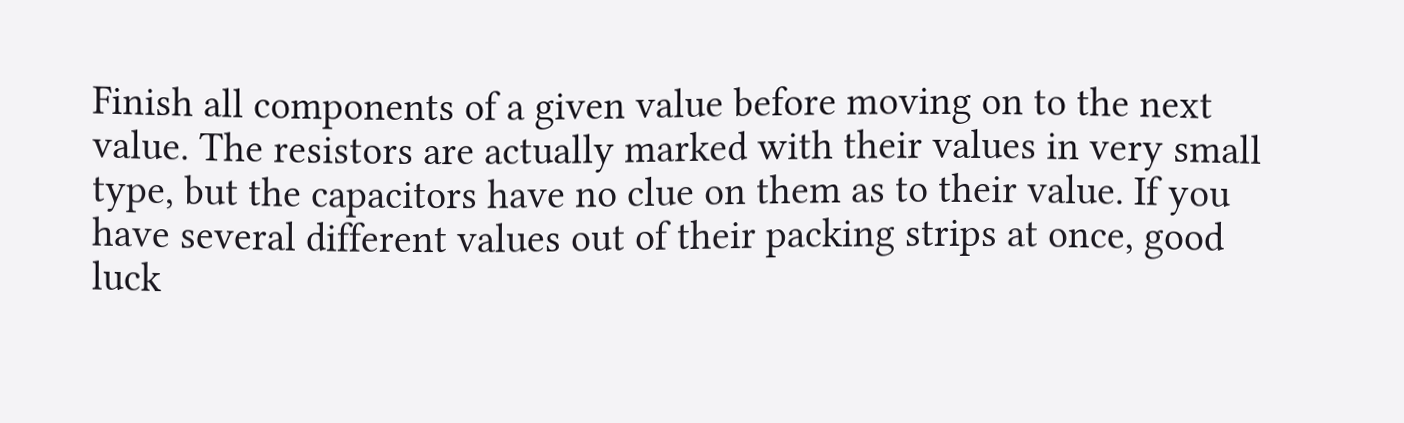Finish all components of a given value before moving on to the next
value. The resistors are actually marked with their values in very small
type, but the capacitors have no clue on them as to their value. If you
have several different values out of their packing strips at once, good
luck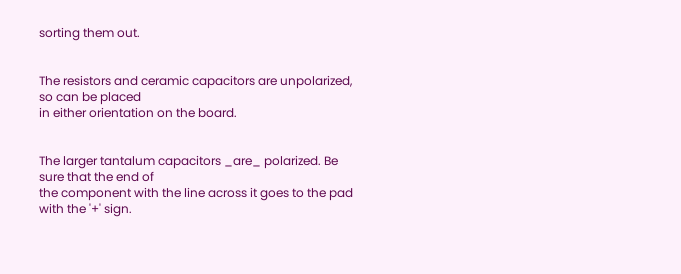sorting them out.


The resistors and ceramic capacitors are unpolarized, so can be placed
in either orientation on the board.


The larger tantalum capacitors _are_ polarized. Be sure that the end of
the component with the line across it goes to the pad with the '+' sign.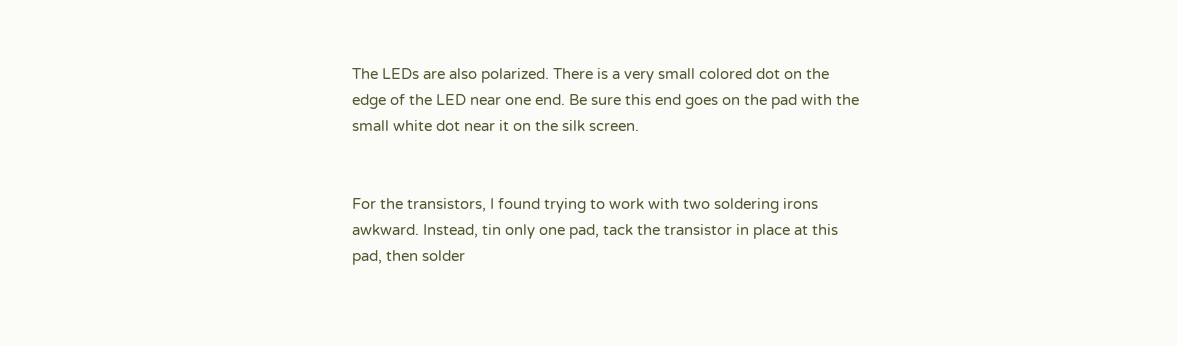The LEDs are also polarized. There is a very small colored dot on the
edge of the LED near one end. Be sure this end goes on the pad with the
small white dot near it on the silk screen.


For the transistors, I found trying to work with two soldering irons
awkward. Instead, tin only one pad, tack the transistor in place at this
pad, then solder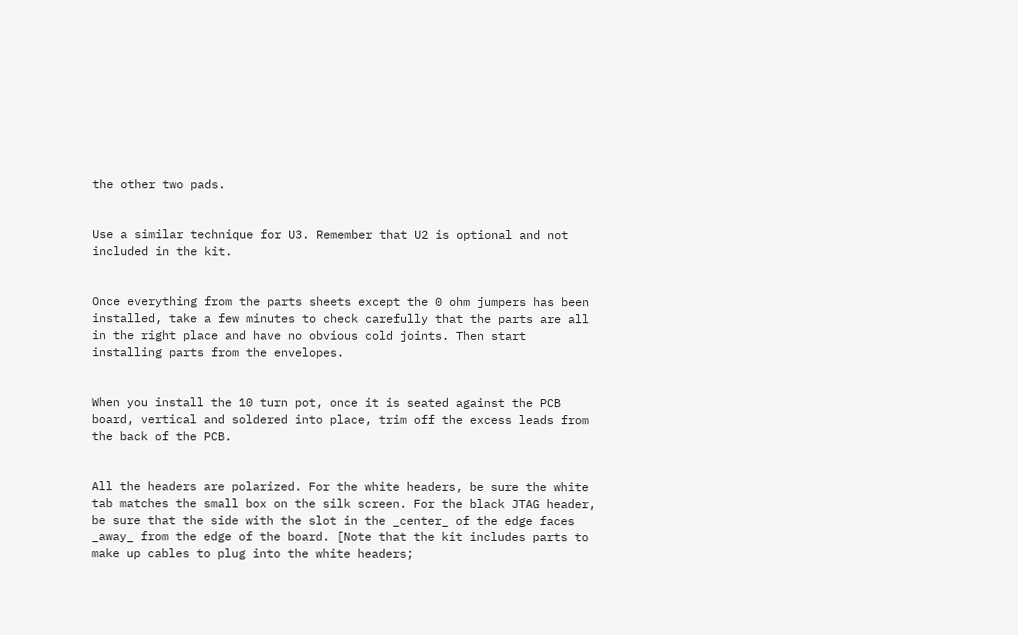the other two pads.


Use a similar technique for U3. Remember that U2 is optional and not
included in the kit.


Once everything from the parts sheets except the 0 ohm jumpers has been
installed, take a few minutes to check carefully that the parts are all
in the right place and have no obvious cold joints. Then start
installing parts from the envelopes.


When you install the 10 turn pot, once it is seated against the PCB
board, vertical and soldered into place, trim off the excess leads from
the back of the PCB.


All the headers are polarized. For the white headers, be sure the white
tab matches the small box on the silk screen. For the black JTAG header,
be sure that the side with the slot in the _center_ of the edge faces
_away_ from the edge of the board. [Note that the kit includes parts to
make up cables to plug into the white headers;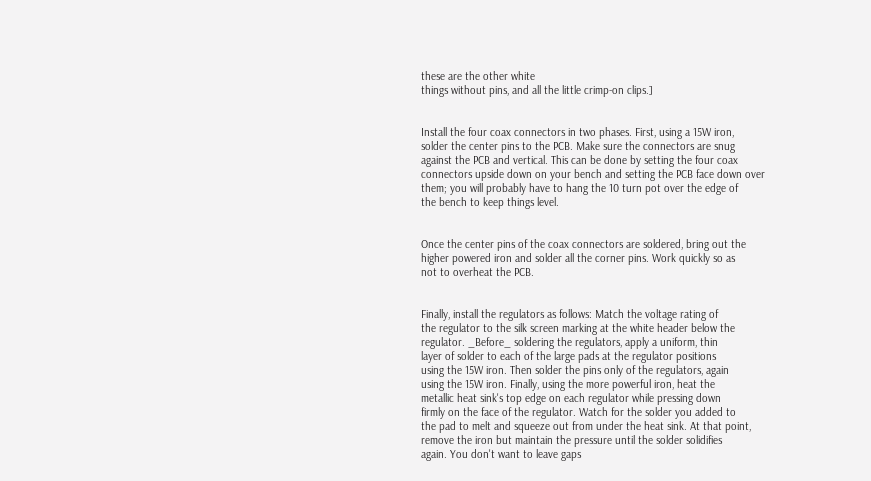these are the other white
things without pins, and all the little crimp-on clips.]


Install the four coax connectors in two phases. First, using a 15W iron,
solder the center pins to the PCB. Make sure the connectors are snug
against the PCB and vertical. This can be done by setting the four coax
connectors upside down on your bench and setting the PCB face down over
them; you will probably have to hang the 10 turn pot over the edge of
the bench to keep things level.


Once the center pins of the coax connectors are soldered, bring out the
higher powered iron and solder all the corner pins. Work quickly so as
not to overheat the PCB.


Finally, install the regulators as follows: Match the voltage rating of
the regulator to the silk screen marking at the white header below the
regulator. _Before_ soldering the regulators, apply a uniform, thin
layer of solder to each of the large pads at the regulator positions
using the 15W iron. Then solder the pins only of the regulators, again
using the 15W iron. Finally, using the more powerful iron, heat the
metallic heat sink's top edge on each regulator while pressing down
firmly on the face of the regulator. Watch for the solder you added to
the pad to melt and squeeze out from under the heat sink. At that point,
remove the iron but maintain the pressure until the solder solidifies
again. You don't want to leave gaps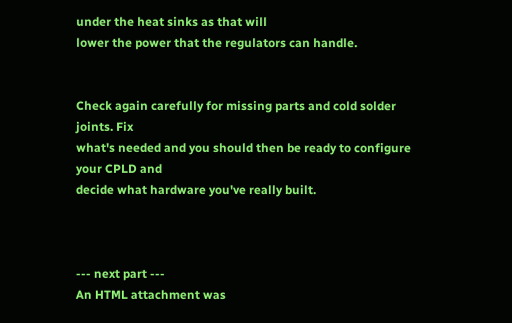under the heat sinks as that will
lower the power that the regulators can handle.


Check again carefully for missing parts and cold solder joints. Fix
what's needed and you should then be ready to configure your CPLD and
decide what hardware you've really built.



--- next part ---
An HTML attachment was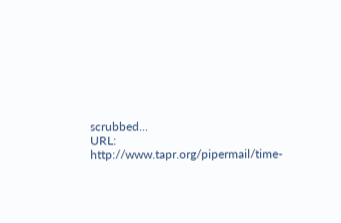scrubbed...
URL: http://www.tapr.org/pipermail/time-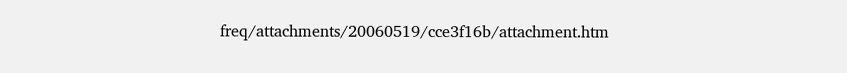freq/attachments/20060519/cce3f16b/attachment.htm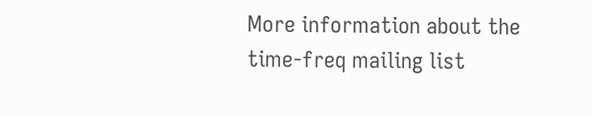More information about the time-freq mailing list